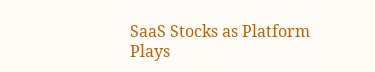SaaS Stocks as Platform Plays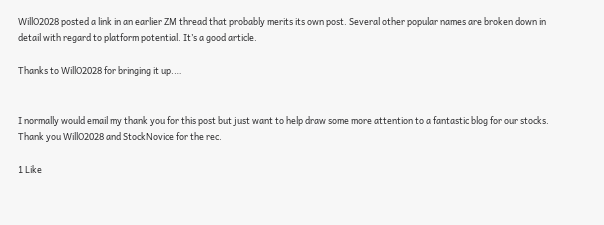WillO2028 posted a link in an earlier ZM thread that probably merits its own post. Several other popular names are broken down in detail with regard to platform potential. It’s a good article.

Thanks to WillO2028 for bringing it up.…


I normally would email my thank you for this post but just want to help draw some more attention to a fantastic blog for our stocks. Thank you WillO2028 and StockNovice for the rec.

1 Like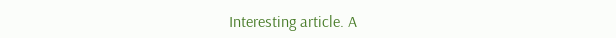Interesting article. A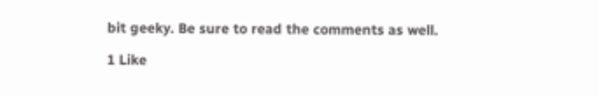bit geeky. Be sure to read the comments as well.

1 Like